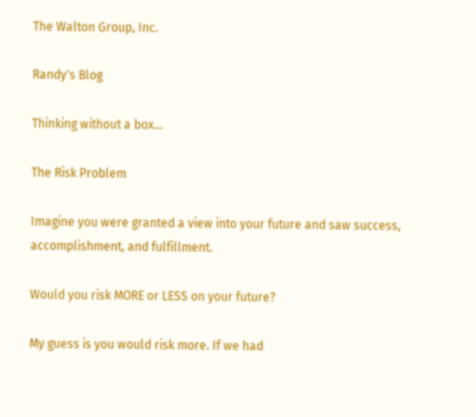The Walton Group, Inc.

Randy's Blog

Thinking without a box…

The Risk Problem

Imagine you were granted a view into your future and saw success, accomplishment, and fulfillment.

Would you risk MORE or LESS on your future?

My guess is you would risk more. If we had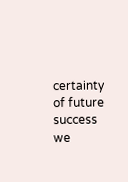certainty of future success we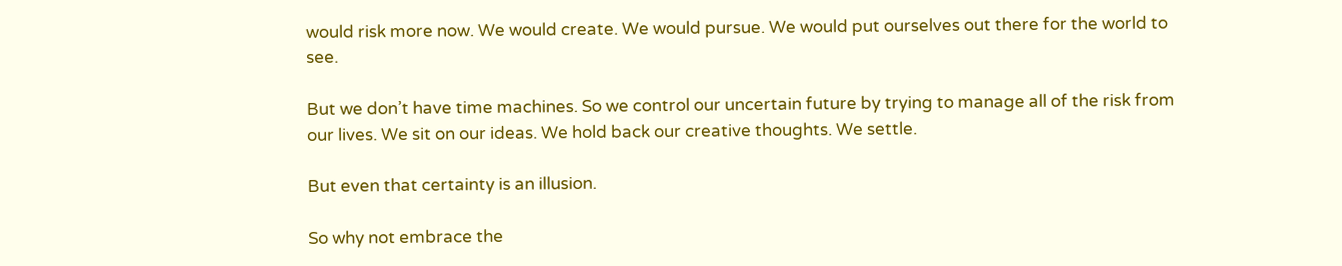would risk more now. We would create. We would pursue. We would put ourselves out there for the world to see.

But we don’t have time machines. So we control our uncertain future by trying to manage all of the risk from our lives. We sit on our ideas. We hold back our creative thoughts. We settle.

But even that certainty is an illusion.

So why not embrace the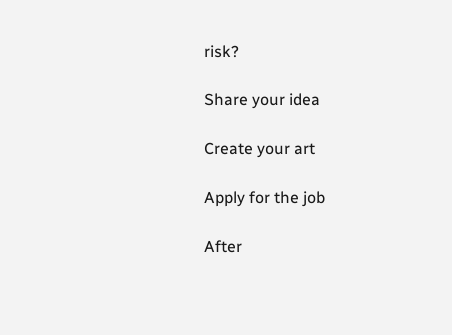risk?

Share your idea

Create your art

Apply for the job

After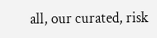all, our curated, risk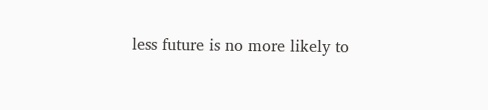less future is no more likely to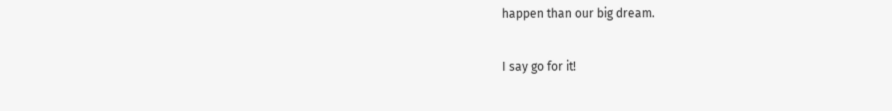happen than our big dream.

I say go for it!